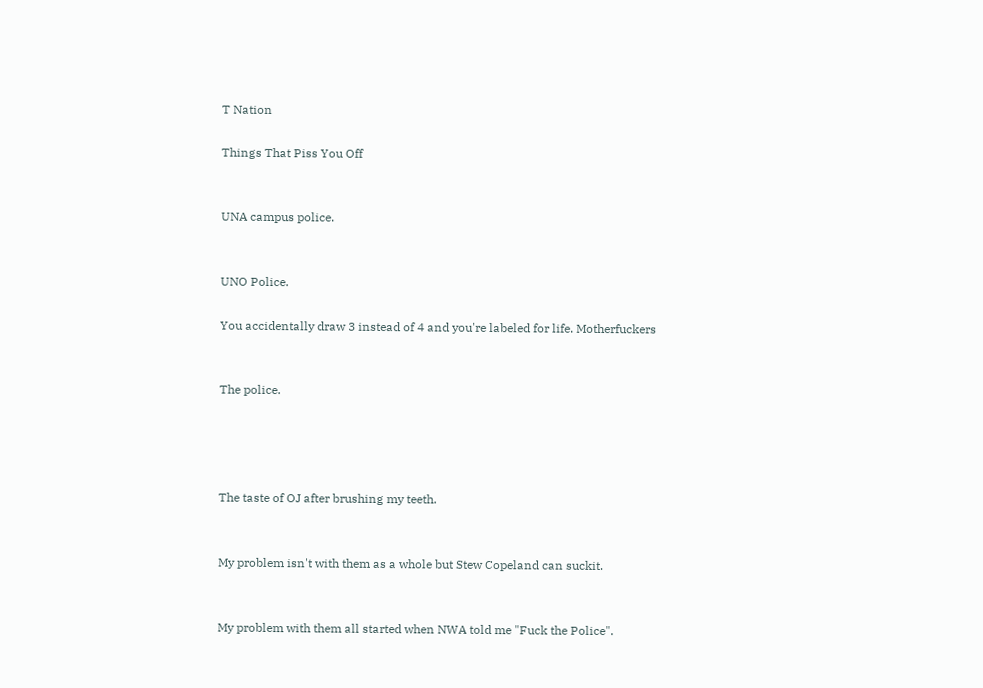T Nation

Things That Piss You Off


UNA campus police.


UNO Police.

You accidentally draw 3 instead of 4 and you're labeled for life. Motherfuckers


The police.




The taste of OJ after brushing my teeth.


My problem isn't with them as a whole but Stew Copeland can suckit.


My problem with them all started when NWA told me "Fuck the Police".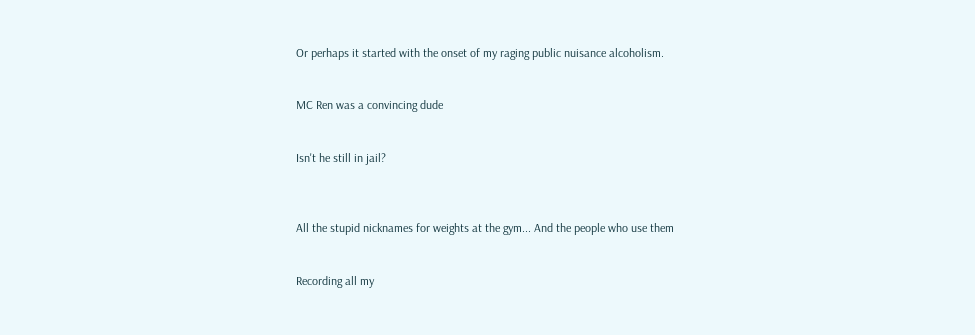Or perhaps it started with the onset of my raging public nuisance alcoholism.


MC Ren was a convincing dude


Isn't he still in jail?



All the stupid nicknames for weights at the gym... And the people who use them


Recording all my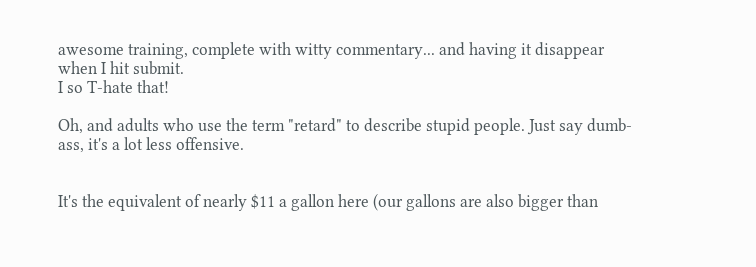awesome training, complete with witty commentary... and having it disappear when I hit submit.
I so T-hate that!

Oh, and adults who use the term "retard" to describe stupid people. Just say dumb-ass, it's a lot less offensive.


It's the equivalent of nearly $11 a gallon here (our gallons are also bigger than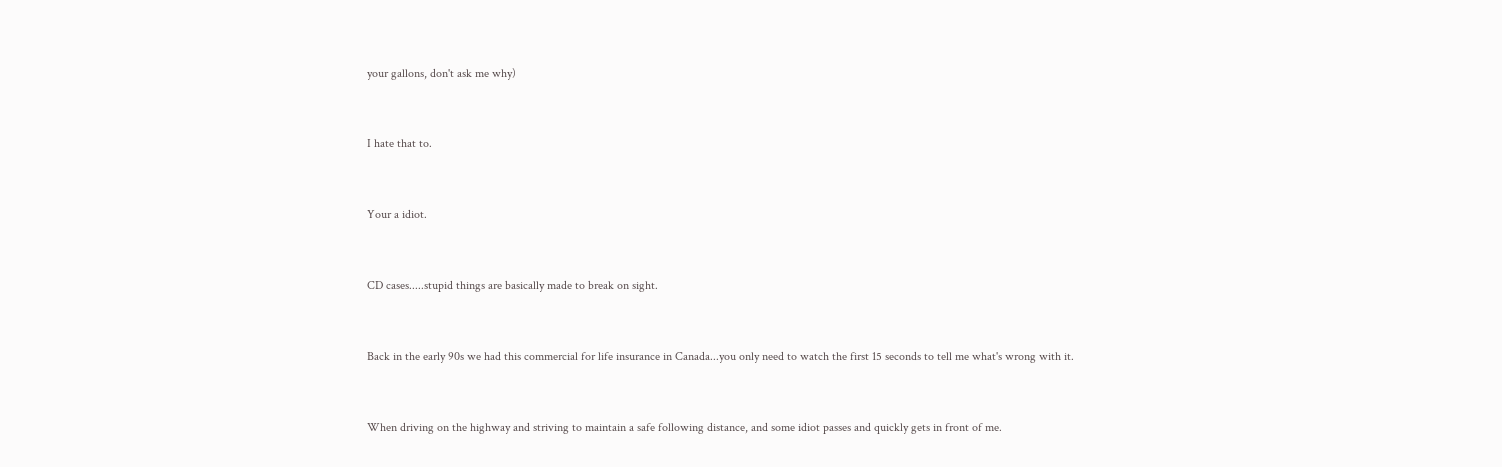your gallons, don't ask me why)


I hate that to.


Your a idiot.


CD cases.....stupid things are basically made to break on sight.


Back in the early 90s we had this commercial for life insurance in Canada...you only need to watch the first 15 seconds to tell me what's wrong with it.


When driving on the highway and striving to maintain a safe following distance, and some idiot passes and quickly gets in front of me.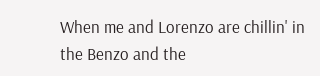When me and Lorenzo are chillin' in the Benzo and the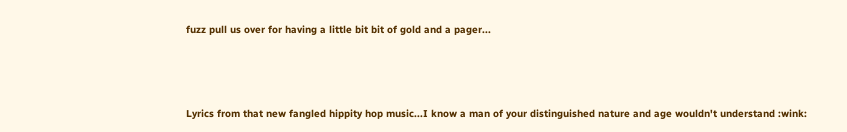fuzz pull us over for having a little bit bit of gold and a pager...



Lyrics from that new fangled hippity hop music...I know a man of your distinguished nature and age wouldn't understand :wink: